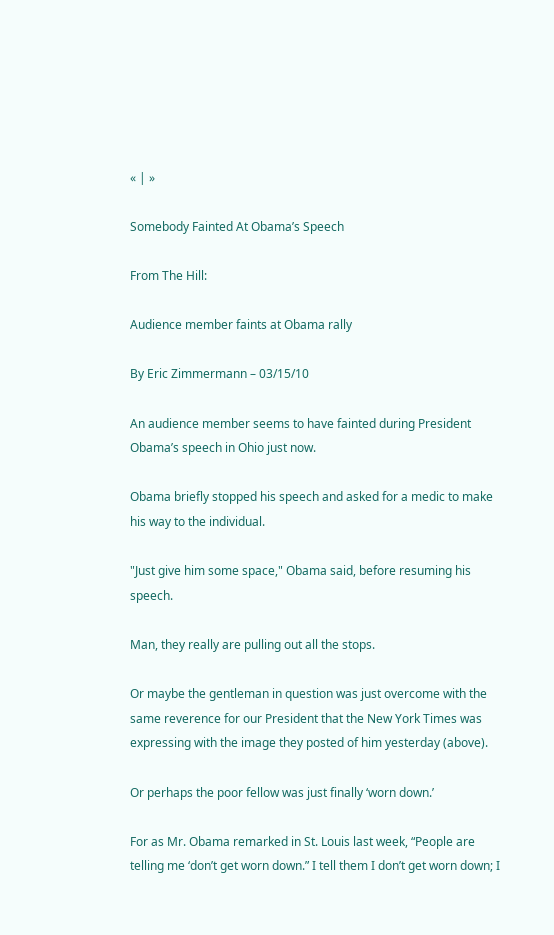« | »

Somebody Fainted At Obama’s Speech

From The Hill:

Audience member faints at Obama rally

By Eric Zimmermann – 03/15/10

An audience member seems to have fainted during President Obama’s speech in Ohio just now.

Obama briefly stopped his speech and asked for a medic to make his way to the individual.

"Just give him some space," Obama said, before resuming his speech.

Man, they really are pulling out all the stops.

Or maybe the gentleman in question was just overcome with the same reverence for our President that the New York Times was expressing with the image they posted of him yesterday (above).

Or perhaps the poor fellow was just finally ‘worn down.’

For as Mr. Obama remarked in St. Louis last week, “People are telling me ‘don’t get worn down.” I tell them I don’t get worn down; I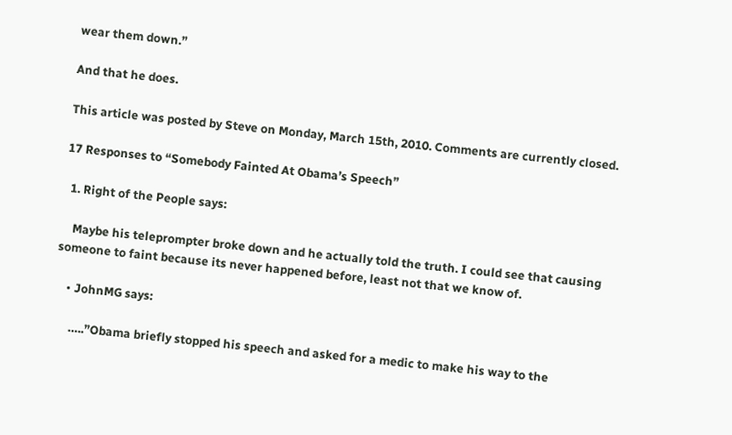wear them down.”

And that he does.

This article was posted by Steve on Monday, March 15th, 2010. Comments are currently closed.

17 Responses to “Somebody Fainted At Obama’s Speech”

  1. Right of the People says:

    Maybe his teleprompter broke down and he actually told the truth. I could see that causing someone to faint because its never happened before, least not that we know of.

    • JohnMG says:

      …..”Obama briefly stopped his speech and asked for a medic to make his way to the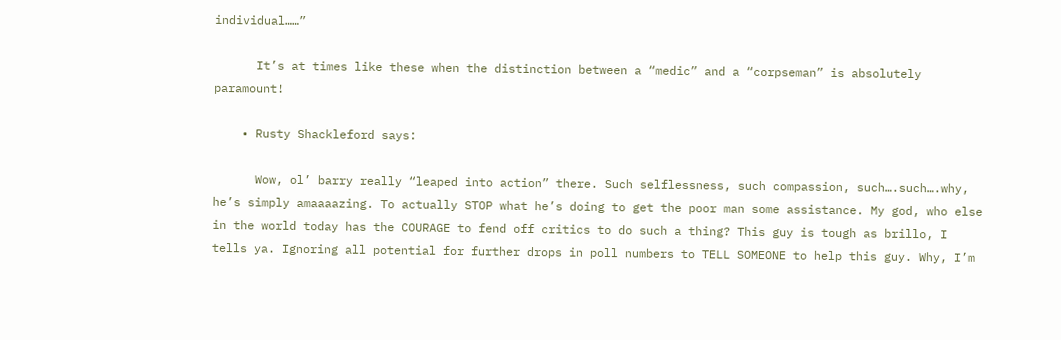individual……”

      It’s at times like these when the distinction between a “medic” and a “corpseman” is absolutely paramount!

    • Rusty Shackleford says:

      Wow, ol’ barry really “leaped into action” there. Such selflessness, such compassion, such….such….why, he’s simply amaaaazing. To actually STOP what he’s doing to get the poor man some assistance. My god, who else in the world today has the COURAGE to fend off critics to do such a thing? This guy is tough as brillo, I tells ya. Ignoring all potential for further drops in poll numbers to TELL SOMEONE to help this guy. Why, I’m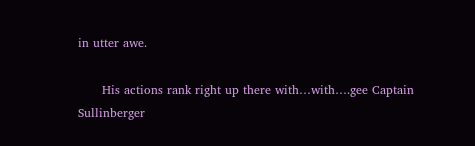in utter awe.

      His actions rank right up there with…with….gee Captain Sullinberger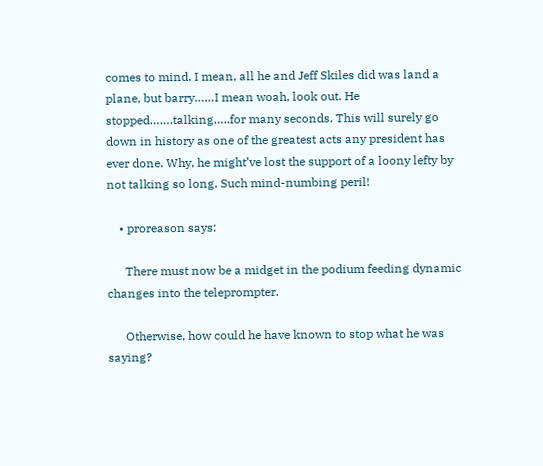comes to mind. I mean, all he and Jeff Skiles did was land a plane, but barry……I mean woah, look out. He stopped…….talking…..for many seconds. This will surely go down in history as one of the greatest acts any president has ever done. Why, he might’ve lost the support of a loony lefty by not talking so long. Such mind-numbing peril!

    • proreason says:

      There must now be a midget in the podium feeding dynamic changes into the teleprompter.

      Otherwise, how could he have known to stop what he was saying?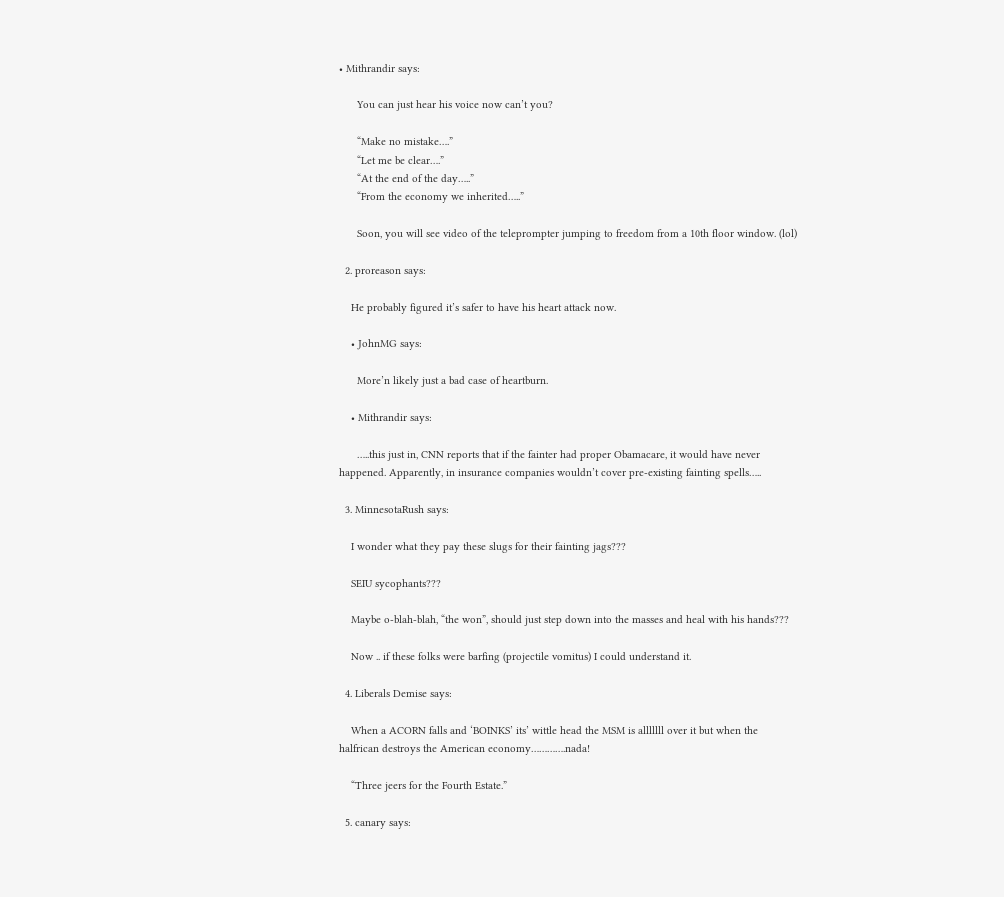• Mithrandir says:

      You can just hear his voice now can’t you?

      “Make no mistake….”
      “Let me be clear….”
      “At the end of the day…..”
      “From the economy we inherited…..”

      Soon, you will see video of the teleprompter jumping to freedom from a 10th floor window. (lol)

  2. proreason says:

    He probably figured it’s safer to have his heart attack now.

    • JohnMG says:

      More’n likely just a bad case of heartburn.

    • Mithrandir says:

      …..this just in, CNN reports that if the fainter had proper Obamacare, it would have never happened. Apparently, in insurance companies wouldn’t cover pre-existing fainting spells…..

  3. MinnesotaRush says:

    I wonder what they pay these slugs for their fainting jags???

    SEIU sycophants???

    Maybe o-blah-blah, “the won”, should just step down into the masses and heal with his hands???

    Now .. if these folks were barfing (projectile vomitus) I could understand it.

  4. Liberals Demise says:

    When a ACORN falls and ‘BOINKS’ its’ wittle head the MSM is alllllll over it but when the halfrican destroys the American economy………….nada!

    “Three jeers for the Fourth Estate.”

  5. canary says: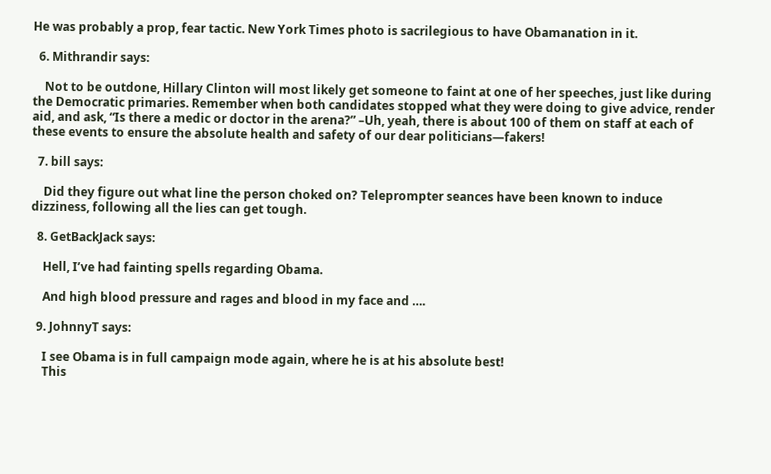He was probably a prop, fear tactic. New York Times photo is sacrilegious to have Obamanation in it.

  6. Mithrandir says:

    Not to be outdone, Hillary Clinton will most likely get someone to faint at one of her speeches, just like during the Democratic primaries. Remember when both candidates stopped what they were doing to give advice, render aid, and ask, “Is there a medic or doctor in the arena?” –Uh, yeah, there is about 100 of them on staff at each of these events to ensure the absolute health and safety of our dear politicians—fakers!

  7. bill says:

    Did they figure out what line the person choked on? Teleprompter seances have been known to induce dizziness, following all the lies can get tough.

  8. GetBackJack says:

    Hell, I’ve had fainting spells regarding Obama.

    And high blood pressure and rages and blood in my face and ….

  9. JohnnyT says:

    I see Obama is in full campaign mode again, where he is at his absolute best!
    This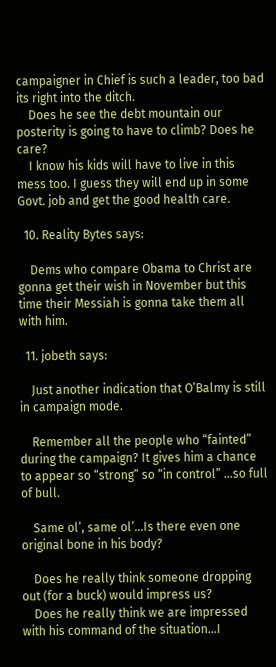campaigner in Chief is such a leader, too bad its right into the ditch.
    Does he see the debt mountain our posterity is going to have to climb? Does he care?
    I know his kids will have to live in this mess too. I guess they will end up in some Govt. job and get the good health care.

  10. Reality Bytes says:

    Dems who compare Obama to Christ are gonna get their wish in November but this time their Messiah is gonna take them all with him.

  11. jobeth says:

    Just another indication that O’Balmy is still in campaign mode.

    Remember all the people who “fainted” during the campaign? It gives him a chance to appear so “strong” so “in control” …so full of bull.

    Same ol’, same ol’…Is there even one original bone in his body?

    Does he really think someone dropping out (for a buck) would impress us?
    Does he really think we are impressed with his command of the situation…I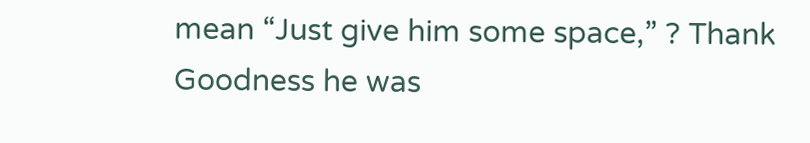mean “Just give him some space,” ? Thank Goodness he was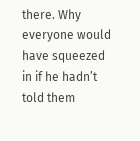there. Why everyone would have squeezed in if he hadn’t told them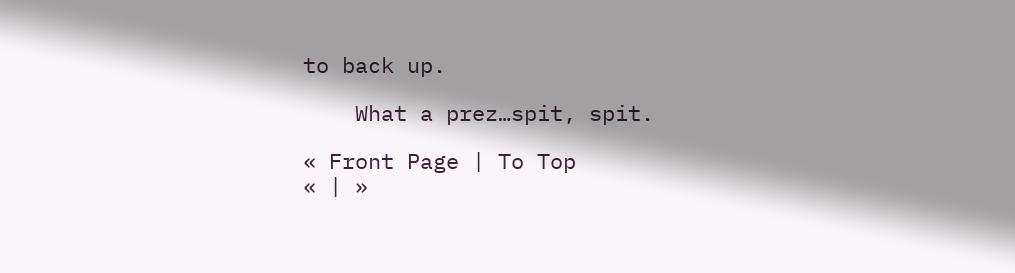to back up.

    What a prez…spit, spit.

« Front Page | To Top
« | »